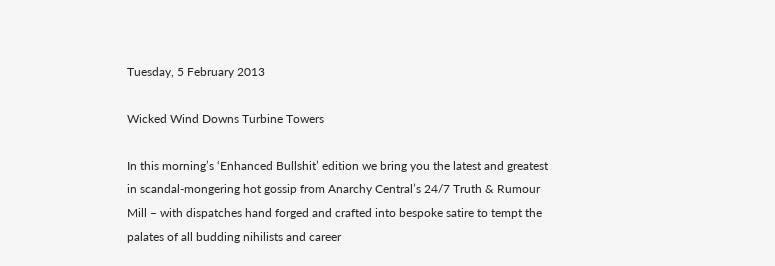Tuesday, 5 February 2013

Wicked Wind Downs Turbine Towers

In this morning’s ‘Enhanced Bullshit’ edition we bring you the latest and greatest in scandal-mongering hot gossip from Anarchy Central’s 24/7 Truth & Rumour Mill – with dispatches hand forged and crafted into bespoke satire to tempt the palates of all budding nihilists and career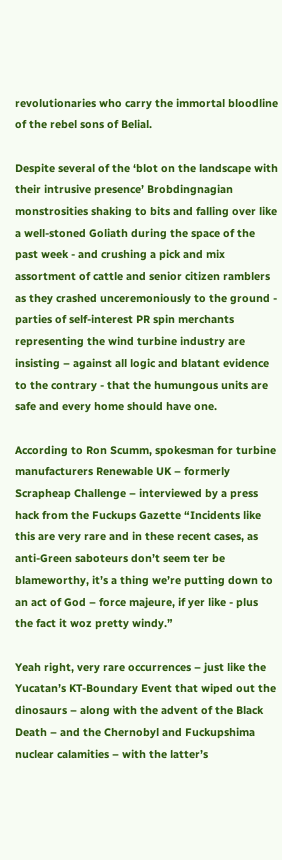revolutionaries who carry the immortal bloodline of the rebel sons of Belial.

Despite several of the ‘blot on the landscape with their intrusive presence’ Brobdingnagian monstrosities shaking to bits and falling over like a well-stoned Goliath during the space of the past week - and crushing a pick and mix assortment of cattle and senior citizen ramblers as they crashed unceremoniously to the ground - parties of self-interest PR spin merchants representing the wind turbine industry are insisting – against all logic and blatant evidence to the contrary - that the humungous units are safe and every home should have one.

According to Ron Scumm, spokesman for turbine manufacturers Renewable UK – formerly Scrapheap Challenge – interviewed by a press hack from the Fuckups Gazette “Incidents like this are very rare and in these recent cases, as anti-Green saboteurs don’t seem ter be blameworthy, it’s a thing we’re putting down to an act of God – force majeure, if yer like - plus the fact it woz pretty windy.”

Yeah right, very rare occurrences – just like the Yucatan’s KT-Boundary Event that wiped out the dinosaurs – along with the advent of the Black Death – and the Chernobyl and Fuckupshima nuclear calamities – with the latter’s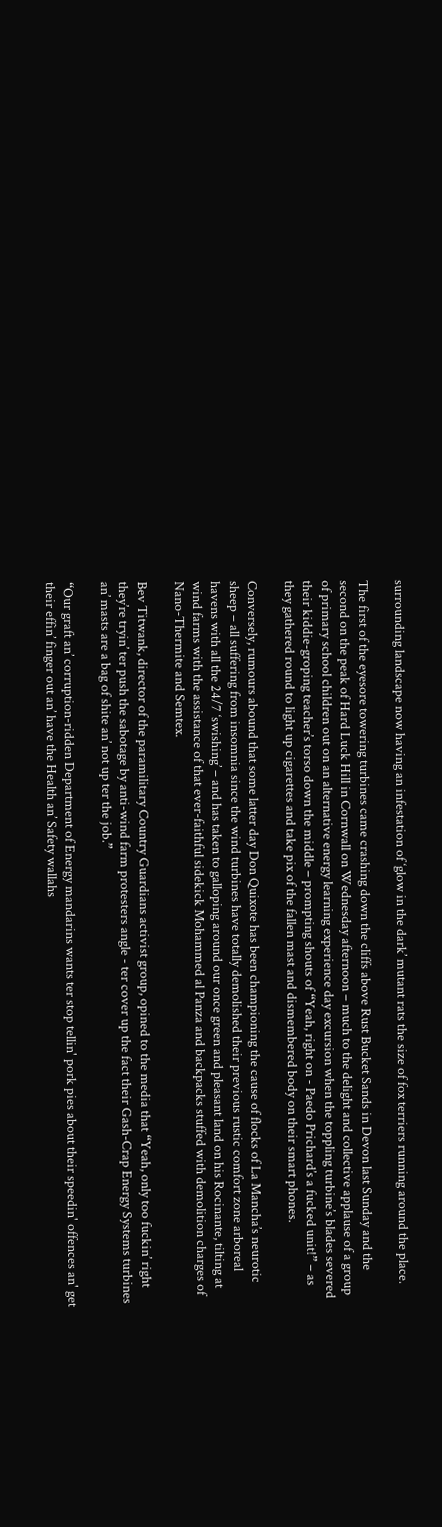surrounding landscape now having an infestation of ‘glow in the dark’ mutant rats the size of fox terriers running around the place.

The first of the eyesore towering turbines came crashing down the cliffs above Rust Bucket Sands in Devon last Sunday and the second on the peak of Hard Luck Hill in Cornwall on Wednesday afternoon – much to the delight and collective applause of a group of primary school children out on an alternative energy learning experience day excursion when the toppling turbine’s blades severed their kiddie-groping teacher’s torso down the middle – prompting shouts of “Yeah, right on - Paedo Prichard’s a fucked unit!” – as they gathered round to light up cigarettes and take pix of the fallen mast and dismembered body on their smart phones.

Conversely, rumours abound that some latter day Don Quixote has been championing the cause of flocks of La Mancha’s neurotic sheep – all suffering from insomnia since the wind turbines have totally demolished their previous rustic comfort zone arboreal havens with all the 24/7 ‘swishing’ – and has taken to galloping around our once green and pleasant land on his Rocinante, tilting at wind farms with the assistance of that ever-faithful sidekick Mohammed al Panza and backpacks stuffed with demolition charges of Nano-Thermite and Semtex.

Bev Titwank, director of the paramilitary Country Guardians activist group, opined to the media that “Yeah, only too fuckin’ right they’re tryin’ ter push the sabotage by anti-wind farm protesters angle - ter cover up the fact their Gash-Crap Energy Systems turbines an’ masts are a bag of shite an’ not up ter the job.”

“Our graft an’ corruption-ridden Department of Energy mandarins wants ter stop tellin' pork pies about their speedin' offences an' get their effin’ finger out an’ have the Health an’ Safety wallahs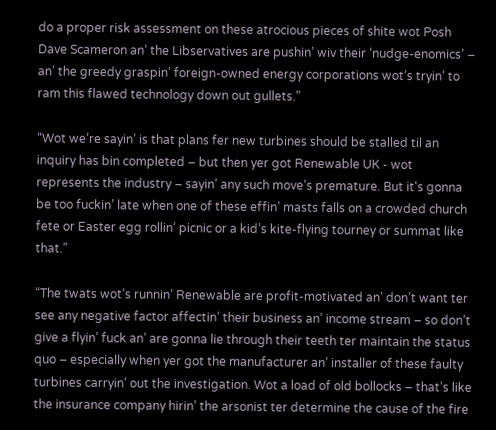do a proper risk assessment on these atrocious pieces of shite wot Posh Dave Scameron an’ the Libservatives are pushin’ wiv their ‘nudge-enomics’ – an’ the greedy graspin’ foreign-owned energy corporations wot’s tryin’ to ram this flawed technology down out gullets.”

“Wot we’re sayin’ is that plans fer new turbines should be stalled til an inquiry has bin completed – but then yer got Renewable UK - wot represents the industry – sayin’ any such move’s premature. But it's gonna be too fuckin’ late when one of these effin’ masts falls on a crowded church fete or Easter egg rollin’ picnic or a kid’s kite-flying tourney or summat like that.”

“The twats wot’s runnin’ Renewable are profit-motivated an’ don’t want ter see any negative factor affectin’ their business an’ income stream – so don’t give a flyin’ fuck an’ are gonna lie through their teeth ter maintain the status quo – especially when yer got the manufacturer an’ installer of these faulty turbines carryin’ out the investigation. Wot a load of old bollocks – that’s like the insurance company hirin’ the arsonist ter determine the cause of the fire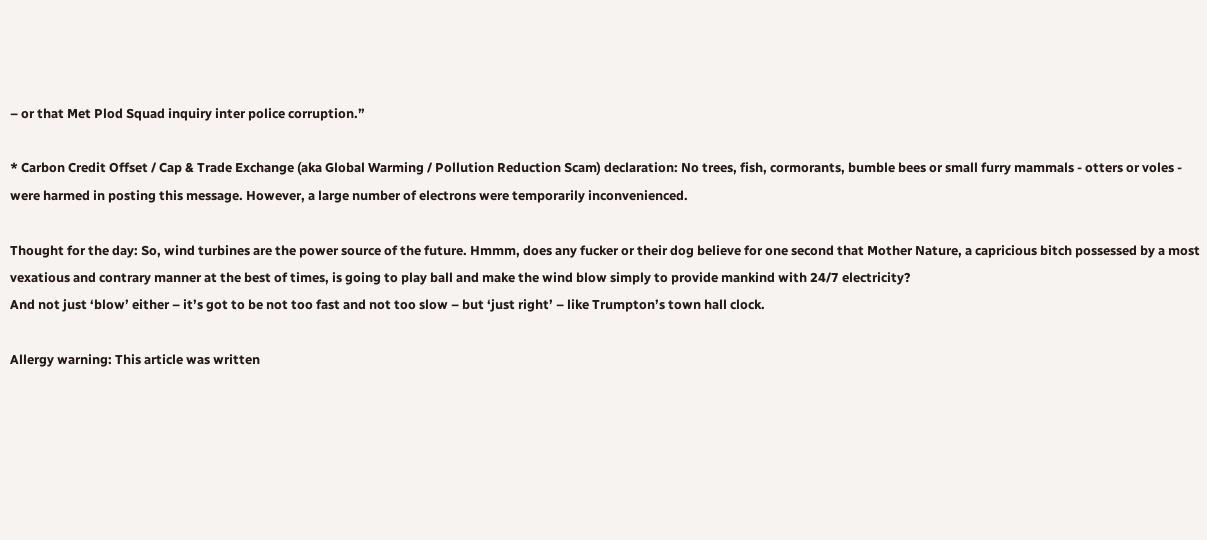– or that Met Plod Squad inquiry inter police corruption.”

* Carbon Credit Offset / Cap & Trade Exchange (aka Global Warming / Pollution Reduction Scam) declaration: No trees, fish, cormorants, bumble bees or small furry mammals - otters or voles - were harmed in posting this message. However, a large number of electrons were temporarily inconvenienced.

Thought for the day: So, wind turbines are the power source of the future. Hmmm, does any fucker or their dog believe for one second that Mother Nature, a capricious bitch possessed by a most vexatious and contrary manner at the best of times, is going to play ball and make the wind blow simply to provide mankind with 24/7 electricity?
And not just ‘blow’ either – it’s got to be not too fast and not too slow – but ‘just right’ – like Trumpton’s town hall clock.

Allergy warning: This article was written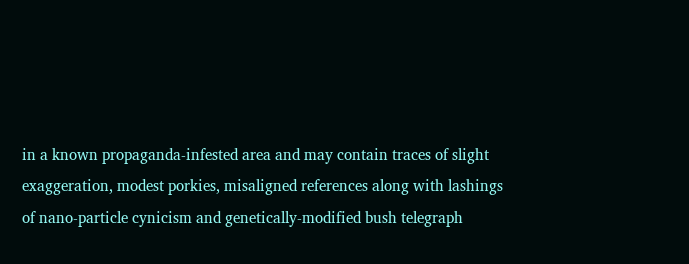in a known propaganda-infested area and may contain traces of slight exaggeration, modest porkies, misaligned references along with lashings of nano-particle cynicism and genetically-modified bush telegraph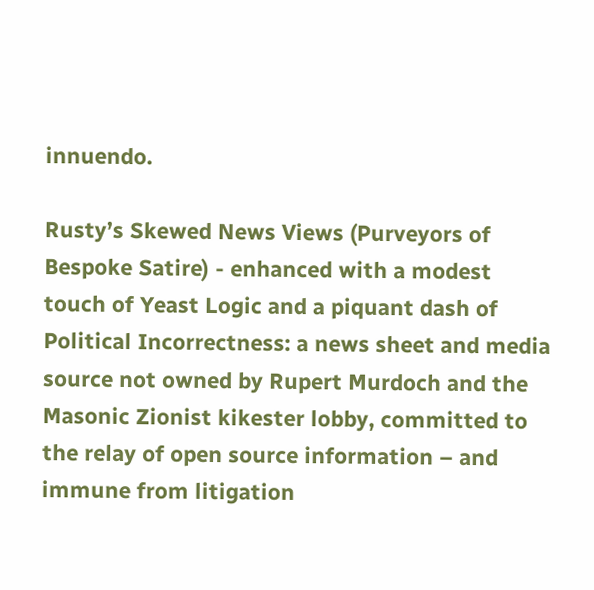innuendo.

Rusty’s Skewed News Views (Purveyors of Bespoke Satire) - enhanced with a modest touch of Yeast Logic and a piquant dash of Political Incorrectness: a news sheet and media source not owned by Rupert Murdoch and the Masonic Zionist kikester lobby, committed to the relay of open source information – and immune from litigation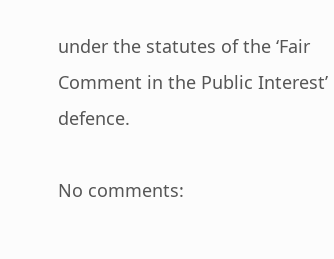under the statutes of the ‘Fair Comment in the Public Interest’ defence.

No comments: